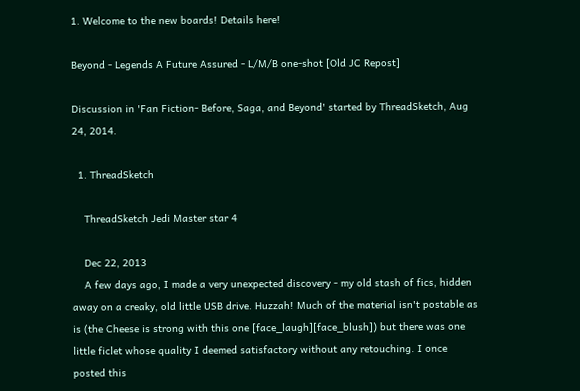1. Welcome to the new boards! Details here!

Beyond - Legends A Future Assured - L/M/B one-shot [Old JC Repost]

Discussion in 'Fan Fiction- Before, Saga, and Beyond' started by ThreadSketch, Aug 24, 2014.

  1. ThreadSketch

    ThreadSketch Jedi Master star 4

    Dec 22, 2013
    A few days ago, I made a very unexpected discovery - my old stash of fics, hidden away on a creaky, old little USB drive. Huzzah! Much of the material isn't postable as is (the Cheese is strong with this one [face_laugh][face_blush]) but there was one little ficlet whose quality I deemed satisfactory without any retouching. I once posted this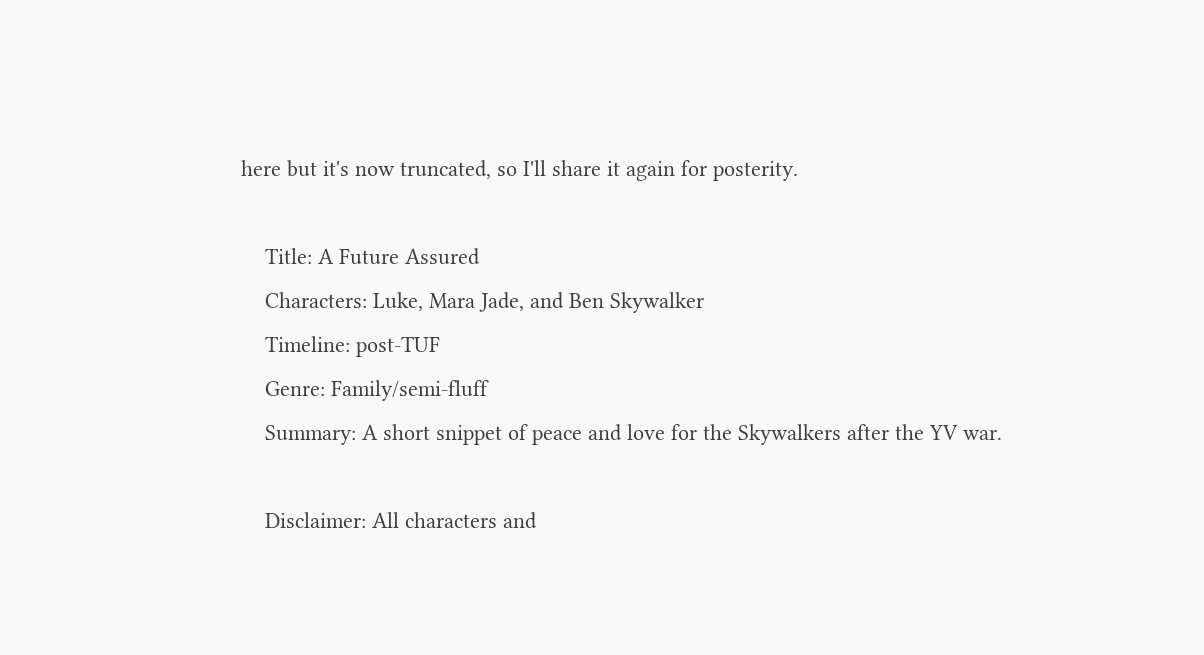here but it's now truncated, so I'll share it again for posterity.

    Title: A Future Assured
    Characters: Luke, Mara Jade, and Ben Skywalker
    Timeline: post-TUF
    Genre: Family/semi-fluff
    Summary: A short snippet of peace and love for the Skywalkers after the YV war.

    Disclaimer: All characters and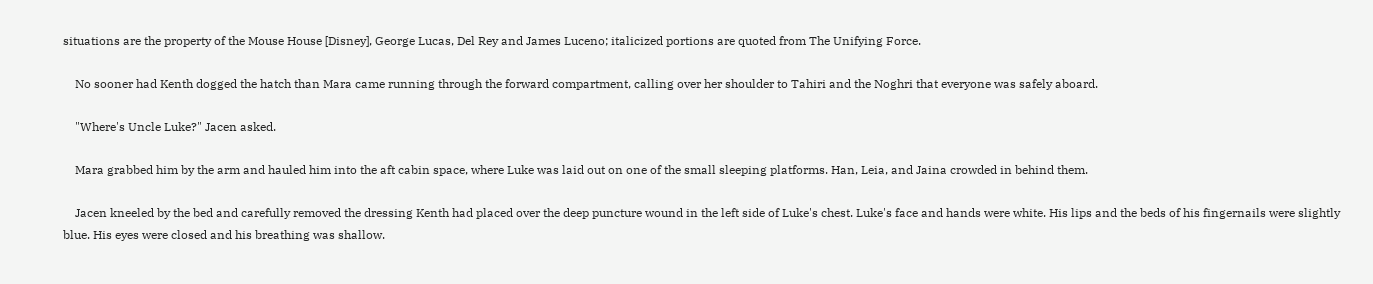situations are the property of the Mouse House [Disney], George Lucas, Del Rey and James Luceno; italicized portions are quoted from The Unifying Force.

    No sooner had Kenth dogged the hatch than Mara came running through the forward compartment, calling over her shoulder to Tahiri and the Noghri that everyone was safely aboard.

    "Where's Uncle Luke?" Jacen asked.

    Mara grabbed him by the arm and hauled him into the aft cabin space, where Luke was laid out on one of the small sleeping platforms. Han, Leia, and Jaina crowded in behind them.

    Jacen kneeled by the bed and carefully removed the dressing Kenth had placed over the deep puncture wound in the left side of Luke's chest. Luke's face and hands were white. His lips and the beds of his fingernails were slightly blue. His eyes were closed and his breathing was shallow.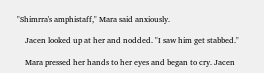"Shimrra's amphistaff," Mara said anxiously.

    Jacen looked up at her and nodded. "I saw him get stabbed."

    Mara pressed her hands to her eyes and began to cry. Jacen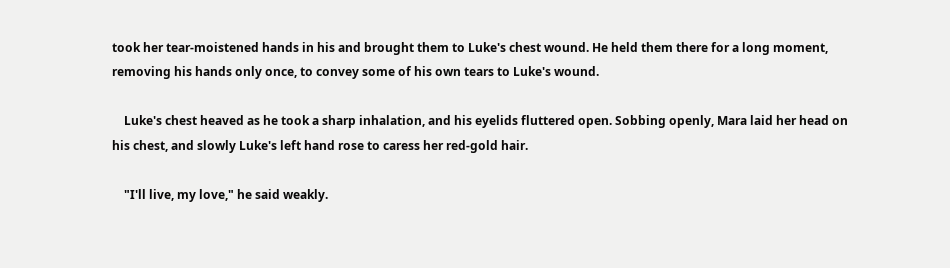took her tear-moistened hands in his and brought them to Luke's chest wound. He held them there for a long moment, removing his hands only once, to convey some of his own tears to Luke's wound.

    Luke's chest heaved as he took a sharp inhalation, and his eyelids fluttered open. Sobbing openly, Mara laid her head on his chest, and slowly Luke's left hand rose to caress her red-gold hair.

    "I'll live, my love," he said weakly.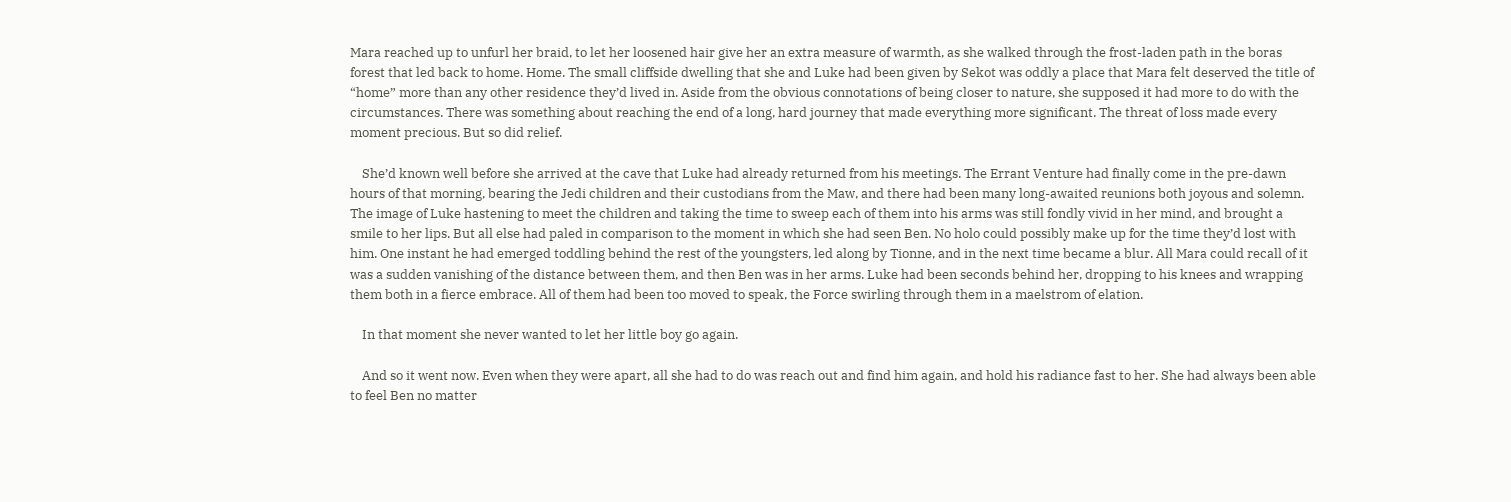Mara reached up to unfurl her braid, to let her loosened hair give her an extra measure of warmth, as she walked through the frost-laden path in the boras forest that led back to home. Home. The small cliffside dwelling that she and Luke had been given by Sekot was oddly a place that Mara felt deserved the title of “home” more than any other residence they’d lived in. Aside from the obvious connotations of being closer to nature, she supposed it had more to do with the circumstances. There was something about reaching the end of a long, hard journey that made everything more significant. The threat of loss made every moment precious. But so did relief.

    She’d known well before she arrived at the cave that Luke had already returned from his meetings. The Errant Venture had finally come in the pre-dawn hours of that morning, bearing the Jedi children and their custodians from the Maw, and there had been many long-awaited reunions both joyous and solemn. The image of Luke hastening to meet the children and taking the time to sweep each of them into his arms was still fondly vivid in her mind, and brought a smile to her lips. But all else had paled in comparison to the moment in which she had seen Ben. No holo could possibly make up for the time they’d lost with him. One instant he had emerged toddling behind the rest of the youngsters, led along by Tionne, and in the next time became a blur. All Mara could recall of it was a sudden vanishing of the distance between them, and then Ben was in her arms. Luke had been seconds behind her, dropping to his knees and wrapping them both in a fierce embrace. All of them had been too moved to speak, the Force swirling through them in a maelstrom of elation.

    In that moment she never wanted to let her little boy go again.

    And so it went now. Even when they were apart, all she had to do was reach out and find him again, and hold his radiance fast to her. She had always been able to feel Ben no matter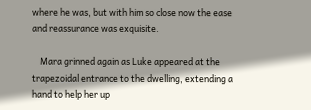where he was, but with him so close now the ease and reassurance was exquisite.

    Mara grinned again as Luke appeared at the trapezoidal entrance to the dwelling, extending a hand to help her up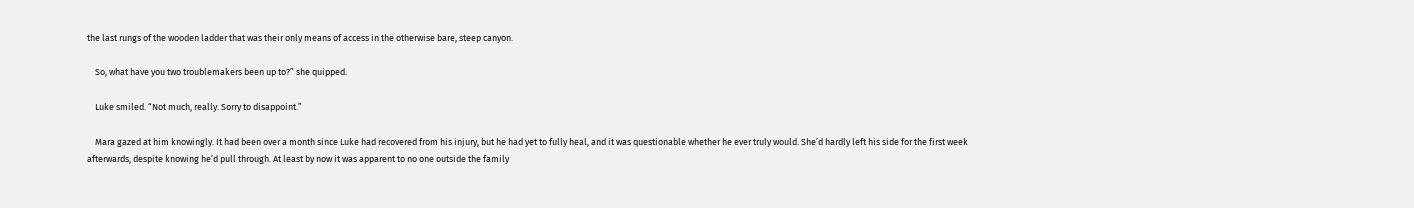the last rungs of the wooden ladder that was their only means of access in the otherwise bare, steep canyon.

    So, what have you two troublemakers been up to?” she quipped.

    Luke smiled. “Not much, really. Sorry to disappoint.”

    Mara gazed at him knowingly. It had been over a month since Luke had recovered from his injury, but he had yet to fully heal, and it was questionable whether he ever truly would. She’d hardly left his side for the first week afterwards, despite knowing he’d pull through. At least by now it was apparent to no one outside the family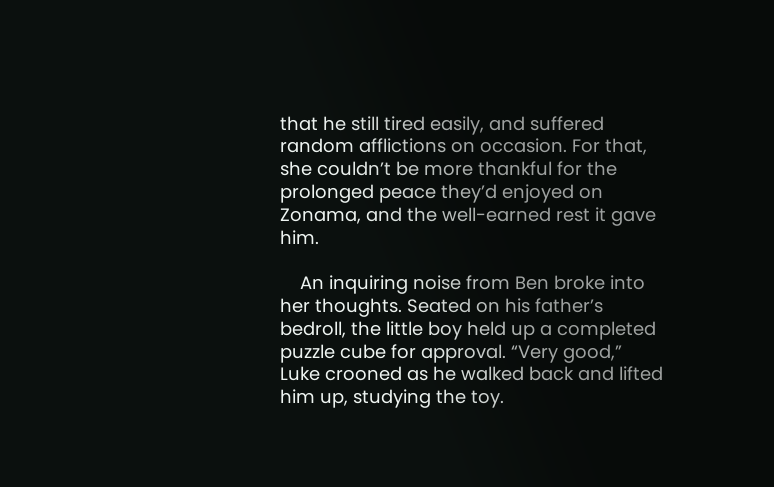that he still tired easily, and suffered random afflictions on occasion. For that, she couldn’t be more thankful for the prolonged peace they’d enjoyed on Zonama, and the well-earned rest it gave him.

    An inquiring noise from Ben broke into her thoughts. Seated on his father’s bedroll, the little boy held up a completed puzzle cube for approval. “Very good,” Luke crooned as he walked back and lifted him up, studying the toy.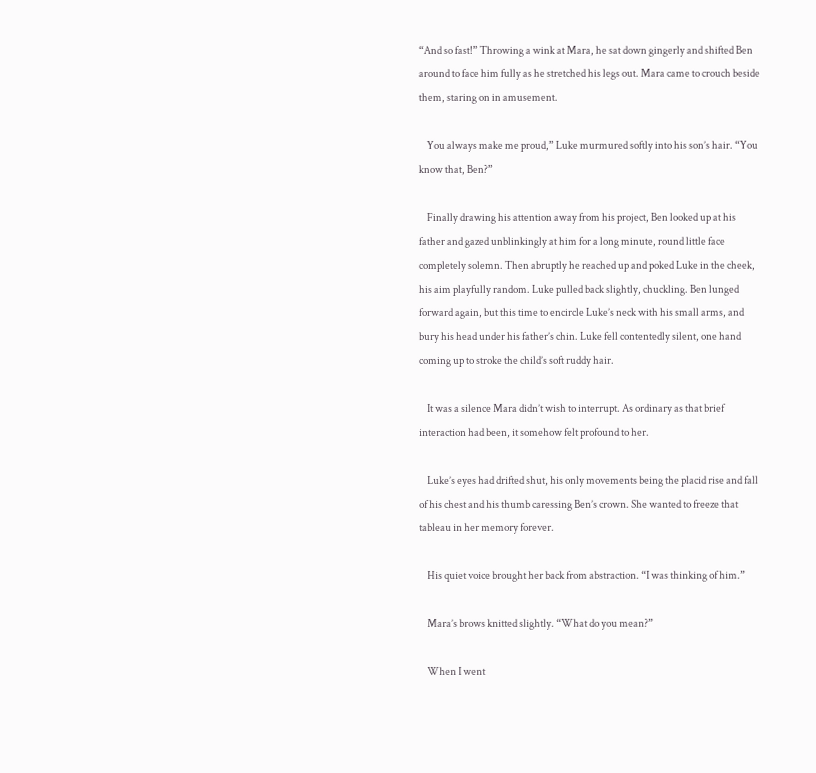“And so fast!” Throwing a wink at Mara, he sat down gingerly and shifted Ben around to face him fully as he stretched his legs out. Mara came to crouch beside them, staring on in amusement.

    You always make me proud,” Luke murmured softly into his son’s hair. “You know that, Ben?”

    Finally drawing his attention away from his project, Ben looked up at his father and gazed unblinkingly at him for a long minute, round little face completely solemn. Then abruptly he reached up and poked Luke in the cheek, his aim playfully random. Luke pulled back slightly, chuckling. Ben lunged forward again, but this time to encircle Luke’s neck with his small arms, and bury his head under his father’s chin. Luke fell contentedly silent, one hand coming up to stroke the child’s soft ruddy hair.

    It was a silence Mara didn’t wish to interrupt. As ordinary as that brief interaction had been, it somehow felt profound to her.

    Luke’s eyes had drifted shut, his only movements being the placid rise and fall of his chest and his thumb caressing Ben’s crown. She wanted to freeze that tableau in her memory forever.

    His quiet voice brought her back from abstraction. “I was thinking of him.”

    Mara’s brows knitted slightly. “What do you mean?”

    When I went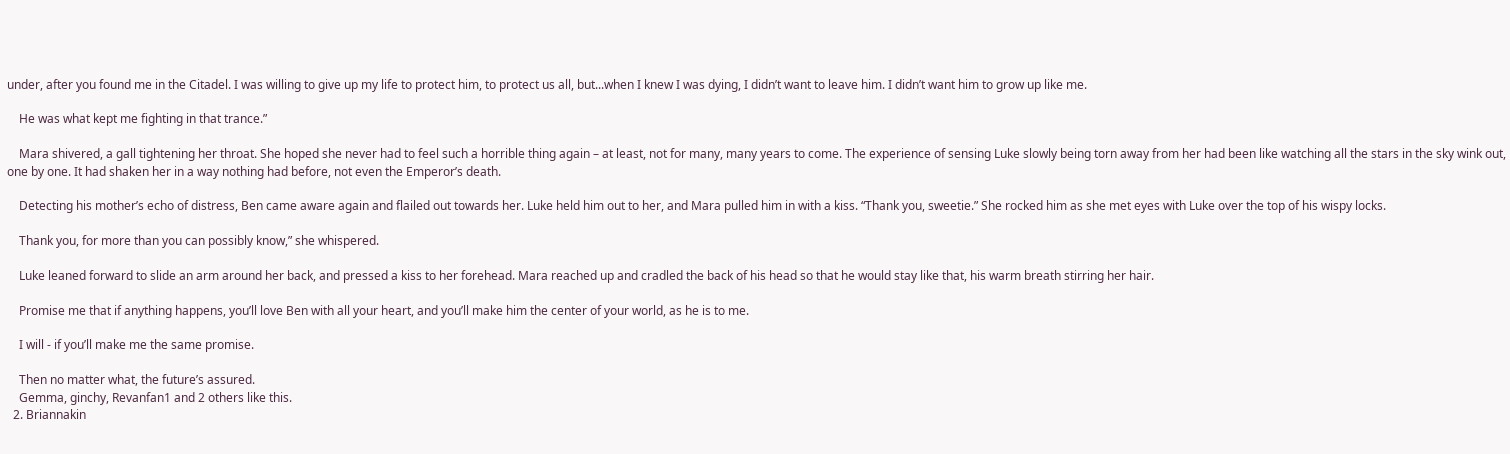under, after you found me in the Citadel. I was willing to give up my life to protect him, to protect us all, but...when I knew I was dying, I didn’t want to leave him. I didn’t want him to grow up like me.

    He was what kept me fighting in that trance.”

    Mara shivered, a gall tightening her throat. She hoped she never had to feel such a horrible thing again – at least, not for many, many years to come. The experience of sensing Luke slowly being torn away from her had been like watching all the stars in the sky wink out, one by one. It had shaken her in a way nothing had before, not even the Emperor’s death.

    Detecting his mother’s echo of distress, Ben came aware again and flailed out towards her. Luke held him out to her, and Mara pulled him in with a kiss. “Thank you, sweetie.” She rocked him as she met eyes with Luke over the top of his wispy locks.

    Thank you, for more than you can possibly know,” she whispered.

    Luke leaned forward to slide an arm around her back, and pressed a kiss to her forehead. Mara reached up and cradled the back of his head so that he would stay like that, his warm breath stirring her hair.

    Promise me that if anything happens, you’ll love Ben with all your heart, and you’ll make him the center of your world, as he is to me.

    I will - if you’ll make me the same promise.

    Then no matter what, the future’s assured.
    Gemma, ginchy, Revanfan1 and 2 others like this.
  2. Briannakin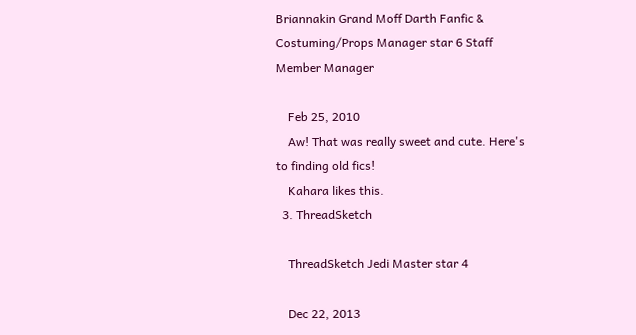Briannakin Grand Moff Darth Fanfic & Costuming/Props Manager star 6 Staff Member Manager

    Feb 25, 2010
    Aw! That was really sweet and cute. Here's to finding old fics!
    Kahara likes this.
  3. ThreadSketch

    ThreadSketch Jedi Master star 4

    Dec 22, 2013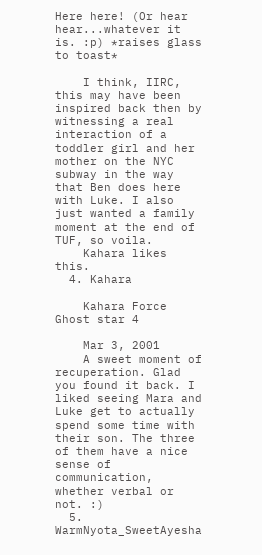Here here! (Or hear hear...whatever it is. :p) *raises glass to toast*

    I think, IIRC, this may have been inspired back then by witnessing a real interaction of a toddler girl and her mother on the NYC subway in the way that Ben does here with Luke. I also just wanted a family moment at the end of TUF, so voila.
    Kahara likes this.
  4. Kahara

    Kahara Force Ghost star 4

    Mar 3, 2001
    A sweet moment of recuperation. Glad you found it back. I liked seeing Mara and Luke get to actually spend some time with their son. The three of them have a nice sense of communication, whether verbal or not. :)
  5. WarmNyota_SweetAyesha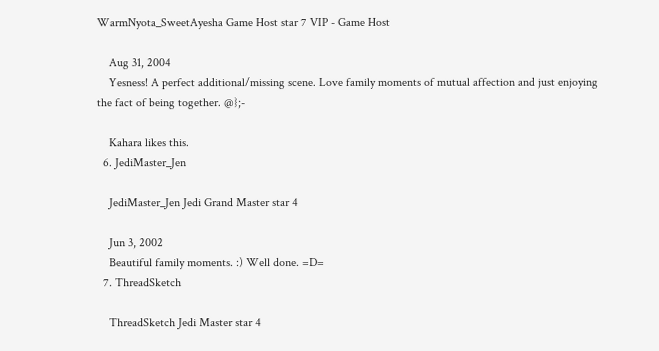WarmNyota_SweetAyesha Game Host star 7 VIP - Game Host

    Aug 31, 2004
    Yesness! A perfect additional/missing scene. Love family moments of mutual affection and just enjoying the fact of being together. @};-

    Kahara likes this.
  6. JediMaster_Jen

    JediMaster_Jen Jedi Grand Master star 4

    Jun 3, 2002
    Beautiful family moments. :) Well done. =D=
  7. ThreadSketch

    ThreadSketch Jedi Master star 4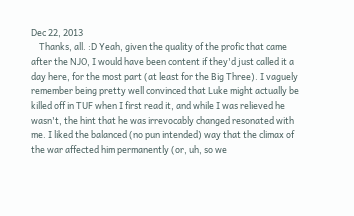Dec 22, 2013
    Thanks, all. :D Yeah, given the quality of the profic that came after the NJO, I would have been content if they'd just called it a day here, for the most part (at least for the Big Three). I vaguely remember being pretty well convinced that Luke might actually be killed off in TUF when I first read it, and while I was relieved he wasn't, the hint that he was irrevocably changed resonated with me. I liked the balanced (no pun intended) way that the climax of the war affected him permanently (or, uh, so we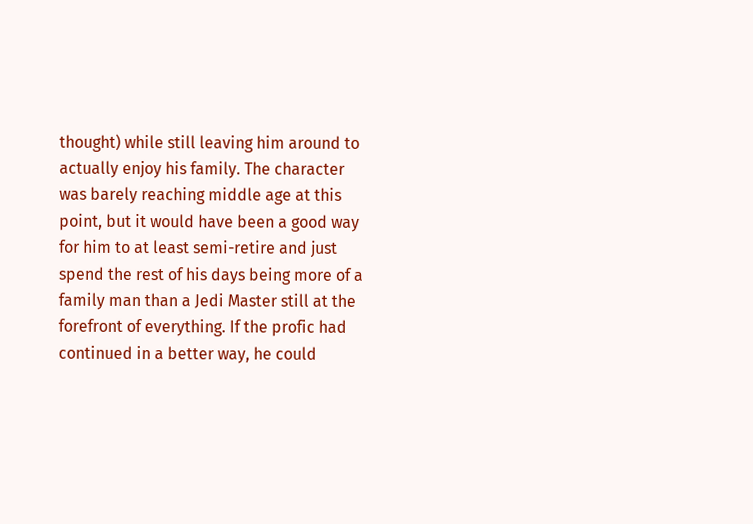thought) while still leaving him around to actually enjoy his family. The character was barely reaching middle age at this point, but it would have been a good way for him to at least semi-retire and just spend the rest of his days being more of a family man than a Jedi Master still at the forefront of everything. If the profic had continued in a better way, he could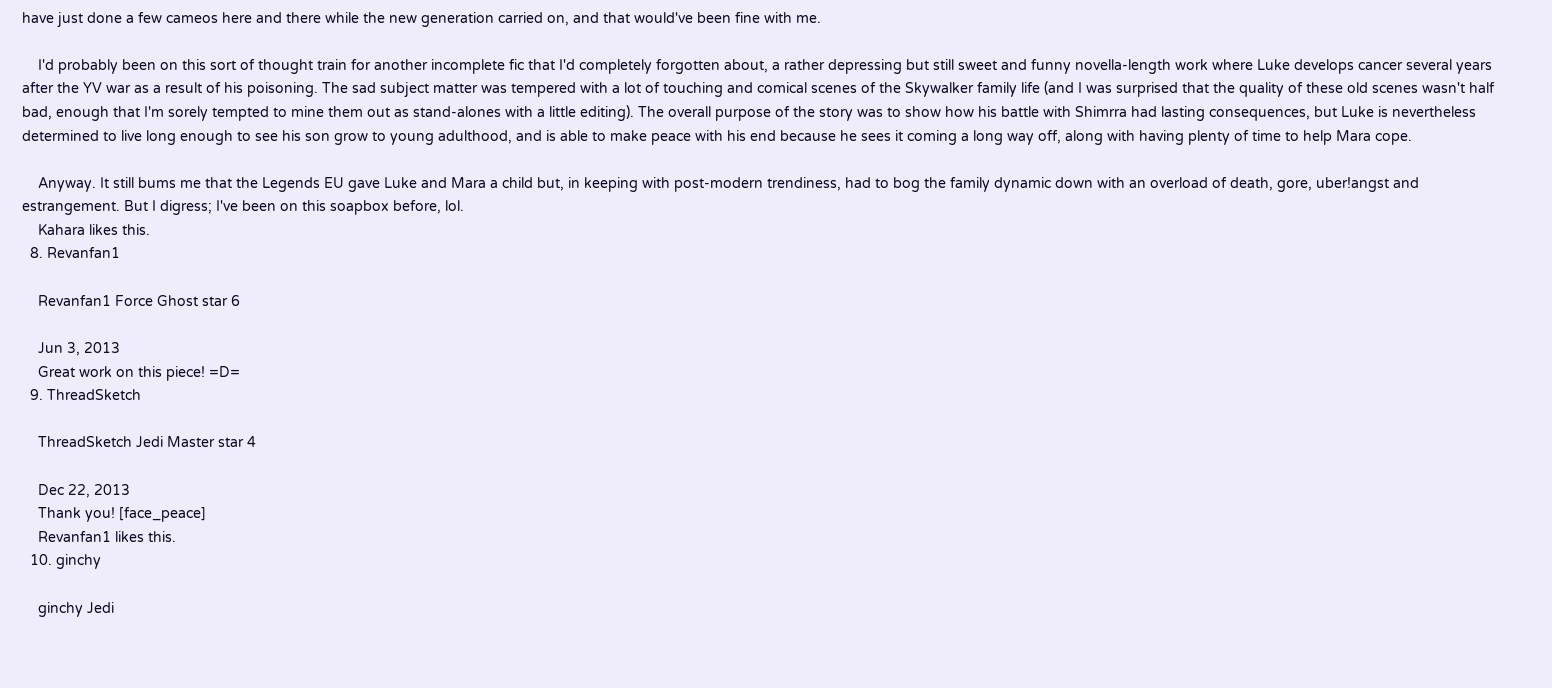have just done a few cameos here and there while the new generation carried on, and that would've been fine with me.

    I'd probably been on this sort of thought train for another incomplete fic that I'd completely forgotten about, a rather depressing but still sweet and funny novella-length work where Luke develops cancer several years after the YV war as a result of his poisoning. The sad subject matter was tempered with a lot of touching and comical scenes of the Skywalker family life (and I was surprised that the quality of these old scenes wasn't half bad, enough that I'm sorely tempted to mine them out as stand-alones with a little editing). The overall purpose of the story was to show how his battle with Shimrra had lasting consequences, but Luke is nevertheless determined to live long enough to see his son grow to young adulthood, and is able to make peace with his end because he sees it coming a long way off, along with having plenty of time to help Mara cope.

    Anyway. It still bums me that the Legends EU gave Luke and Mara a child but, in keeping with post-modern trendiness, had to bog the family dynamic down with an overload of death, gore, uber!angst and estrangement. But I digress; I've been on this soapbox before, lol.
    Kahara likes this.
  8. Revanfan1

    Revanfan1 Force Ghost star 6

    Jun 3, 2013
    Great work on this piece! =D=
  9. ThreadSketch

    ThreadSketch Jedi Master star 4

    Dec 22, 2013
    Thank you! [face_peace]
    Revanfan1 likes this.
  10. ginchy

    ginchy Jedi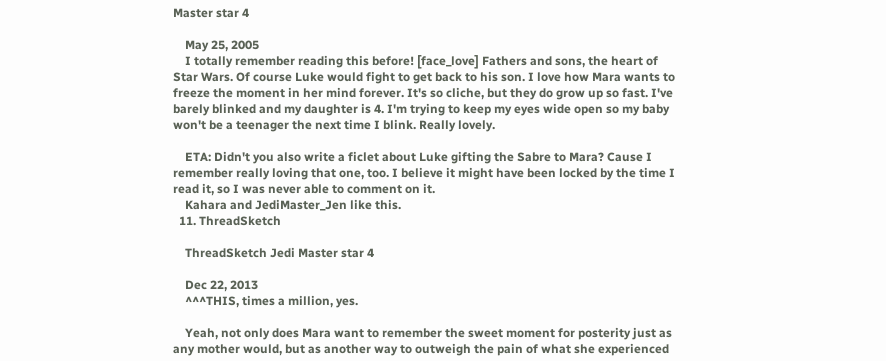Master star 4

    May 25, 2005
    I totally remember reading this before! [face_love] Fathers and sons, the heart of Star Wars. Of course Luke would fight to get back to his son. I love how Mara wants to freeze the moment in her mind forever. It's so cliche, but they do grow up so fast. I've barely blinked and my daughter is 4. I'm trying to keep my eyes wide open so my baby won't be a teenager the next time I blink. Really lovely.

    ETA: Didn't you also write a ficlet about Luke gifting the Sabre to Mara? Cause I remember really loving that one, too. I believe it might have been locked by the time I read it, so I was never able to comment on it.
    Kahara and JediMaster_Jen like this.
  11. ThreadSketch

    ThreadSketch Jedi Master star 4

    Dec 22, 2013
    ^^^THIS, times a million, yes.

    Yeah, not only does Mara want to remember the sweet moment for posterity just as any mother would, but as another way to outweigh the pain of what she experienced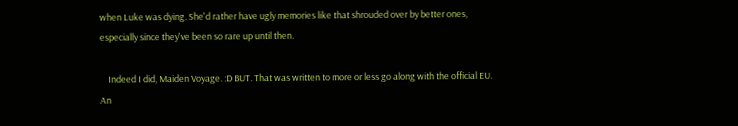when Luke was dying. She'd rather have ugly memories like that shrouded over by better ones, especially since they've been so rare up until then.

    Indeed I did, Maiden Voyage. :D BUT. That was written to more or less go along with the official EU. An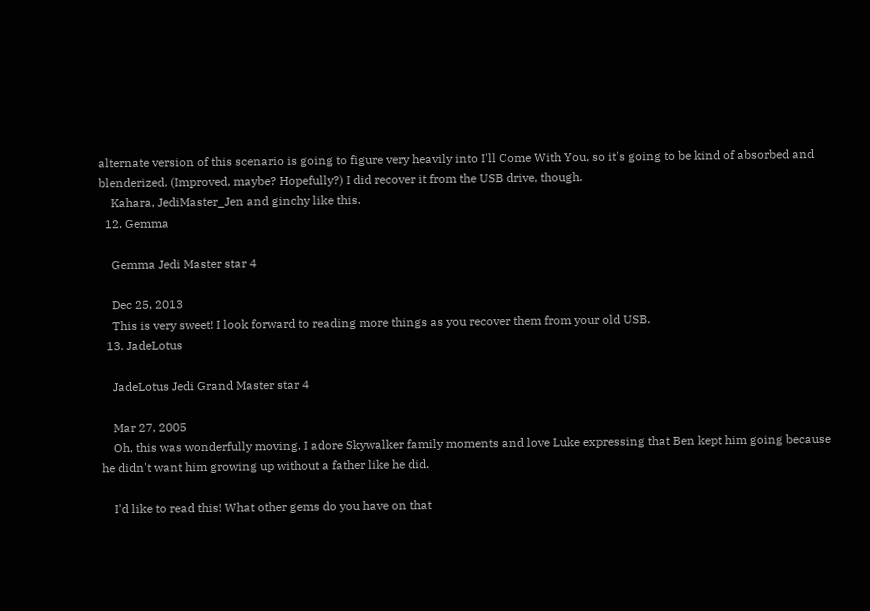alternate version of this scenario is going to figure very heavily into I'll Come With You, so it's going to be kind of absorbed and blenderized. (Improved, maybe? Hopefully?) I did recover it from the USB drive, though.
    Kahara, JediMaster_Jen and ginchy like this.
  12. Gemma

    Gemma Jedi Master star 4

    Dec 25, 2013
    This is very sweet! I look forward to reading more things as you recover them from your old USB.
  13. JadeLotus

    JadeLotus Jedi Grand Master star 4

    Mar 27, 2005
    Oh, this was wonderfully moving. I adore Skywalker family moments and love Luke expressing that Ben kept him going because he didn't want him growing up without a father like he did.

    I'd like to read this! What other gems do you have on that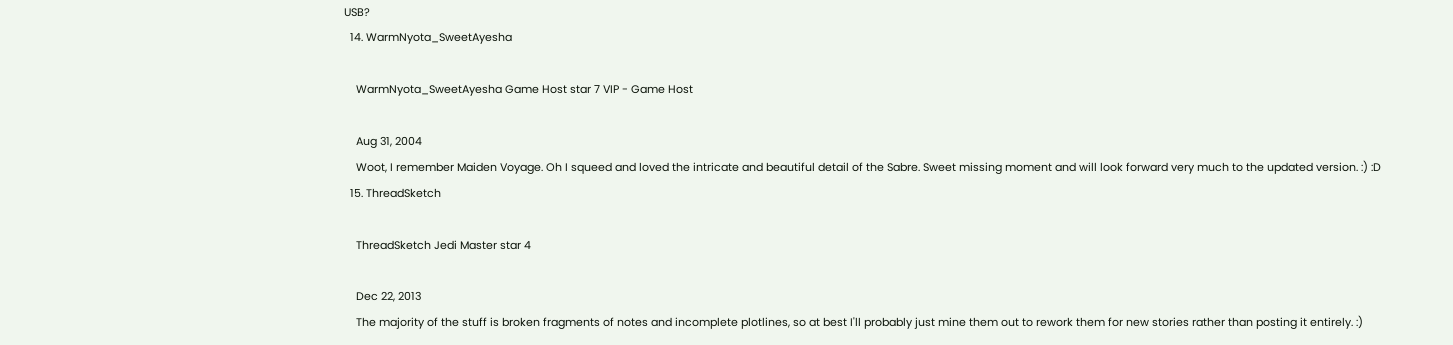USB?
  14. WarmNyota_SweetAyesha

    WarmNyota_SweetAyesha Game Host star 7 VIP - Game Host

    Aug 31, 2004
    Woot, I remember Maiden Voyage. Oh I squeed and loved the intricate and beautiful detail of the Sabre. Sweet missing moment and will look forward very much to the updated version. :) :D
  15. ThreadSketch

    ThreadSketch Jedi Master star 4

    Dec 22, 2013
    The majority of the stuff is broken fragments of notes and incomplete plotlines, so at best I'll probably just mine them out to rework them for new stories rather than posting it entirely. :)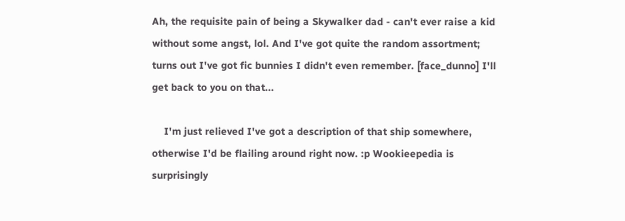Ah, the requisite pain of being a Skywalker dad - can't ever raise a kid without some angst, lol. And I've got quite the random assortment; turns out I've got fic bunnies I didn't even remember. [face_dunno] I'll get back to you on that...

    I'm just relieved I've got a description of that ship somewhere, otherwise I'd be flailing around right now. :p Wookieepedia is surprisingly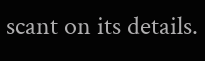scant on its details.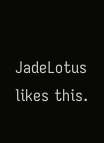JadeLotus likes this.